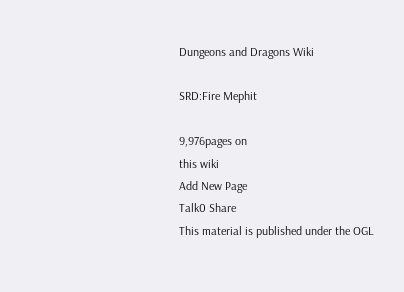Dungeons and Dragons Wiki

SRD:Fire Mephit

9,976pages on
this wiki
Add New Page
Talk0 Share
This material is published under the OGL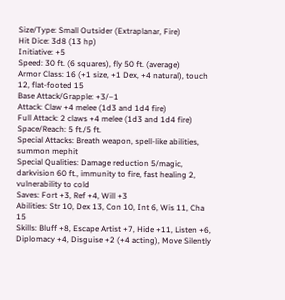Size/Type: Small Outsider (Extraplanar, Fire)
Hit Dice: 3d8 (13 hp)
Initiative: +5
Speed: 30 ft. (6 squares), fly 50 ft. (average)
Armor Class: 16 (+1 size, +1 Dex, +4 natural), touch 12, flat-footed 15
Base Attack/Grapple: +3/–1
Attack: Claw +4 melee (1d3 and 1d4 fire)
Full Attack: 2 claws +4 melee (1d3 and 1d4 fire)
Space/Reach: 5 ft./5 ft.
Special Attacks: Breath weapon, spell-like abilities, summon mephit
Special Qualities: Damage reduction 5/magic, darkvision 60 ft., immunity to fire, fast healing 2, vulnerability to cold
Saves: Fort +3, Ref +4, Will +3
Abilities: Str 10, Dex 13, Con 10, Int 6, Wis 11, Cha 15
Skills: Bluff +8, Escape Artist +7, Hide +11, Listen +6, Diplomacy +4, Disguise +2 (+4 acting), Move Silently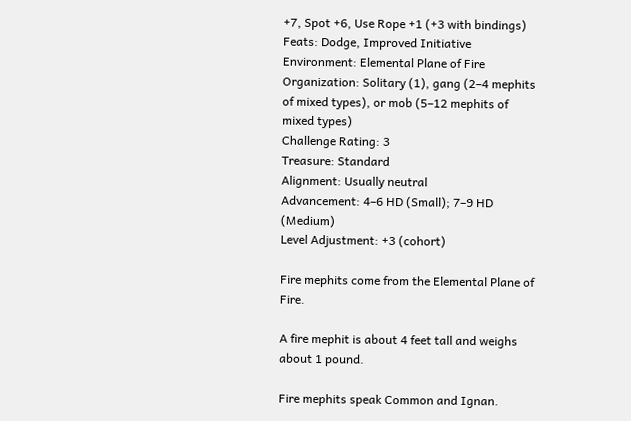+7, Spot +6, Use Rope +1 (+3 with bindings)
Feats: Dodge, Improved Initiative
Environment: Elemental Plane of Fire
Organization: Solitary (1), gang (2–4 mephits of mixed types), or mob (5–12 mephits of mixed types)
Challenge Rating: 3
Treasure: Standard
Alignment: Usually neutral
Advancement: 4–6 HD (Small); 7–9 HD (Medium)
Level Adjustment: +3 (cohort)

Fire mephits come from the Elemental Plane of Fire.

A fire mephit is about 4 feet tall and weighs about 1 pound.

Fire mephits speak Common and Ignan.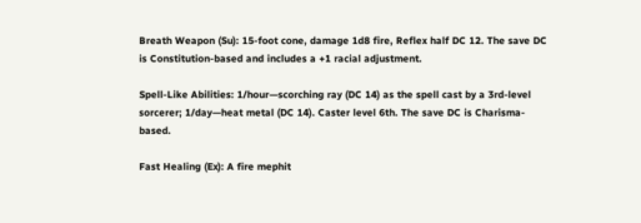Breath Weapon (Su): 15-foot cone, damage 1d8 fire, Reflex half DC 12. The save DC is Constitution-based and includes a +1 racial adjustment.

Spell-Like Abilities: 1/hour—scorching ray (DC 14) as the spell cast by a 3rd-level sorcerer; 1/day—heat metal (DC 14). Caster level 6th. The save DC is Charisma-based.

Fast Healing (Ex): A fire mephit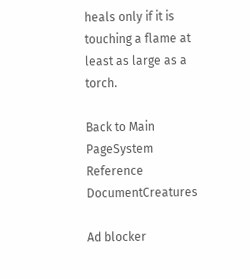heals only if it is touching a flame at least as large as a torch.

Back to Main PageSystem Reference DocumentCreatures

Ad blocker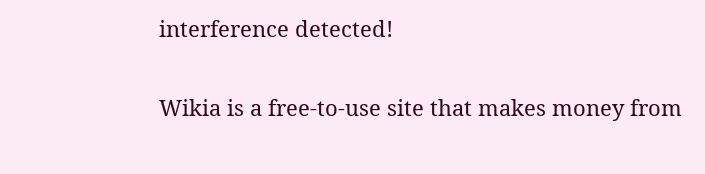interference detected!

Wikia is a free-to-use site that makes money from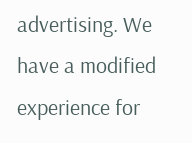advertising. We have a modified experience for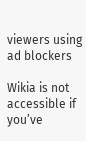viewers using ad blockers

Wikia is not accessible if you’ve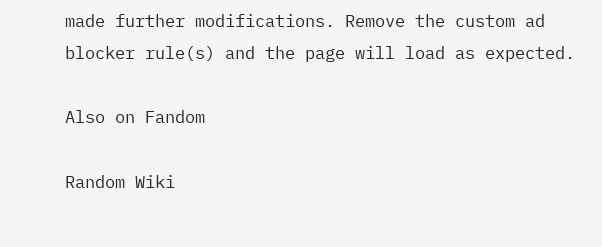made further modifications. Remove the custom ad blocker rule(s) and the page will load as expected.

Also on Fandom

Random Wiki